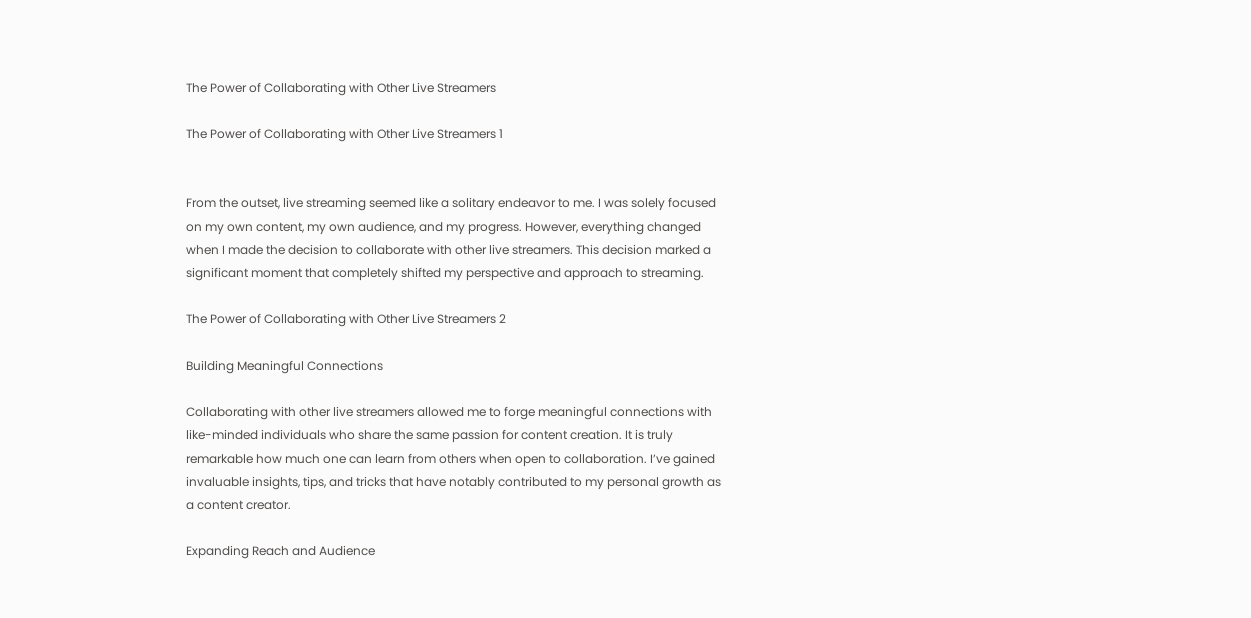The Power of Collaborating with Other Live Streamers

The Power of Collaborating with Other Live Streamers 1


From the outset, live streaming seemed like a solitary endeavor to me. I was solely focused on my own content, my own audience, and my progress. However, everything changed when I made the decision to collaborate with other live streamers. This decision marked a significant moment that completely shifted my perspective and approach to streaming.

The Power of Collaborating with Other Live Streamers 2

Building Meaningful Connections

Collaborating with other live streamers allowed me to forge meaningful connections with like-minded individuals who share the same passion for content creation. It is truly remarkable how much one can learn from others when open to collaboration. I’ve gained invaluable insights, tips, and tricks that have notably contributed to my personal growth as a content creator.

Expanding Reach and Audience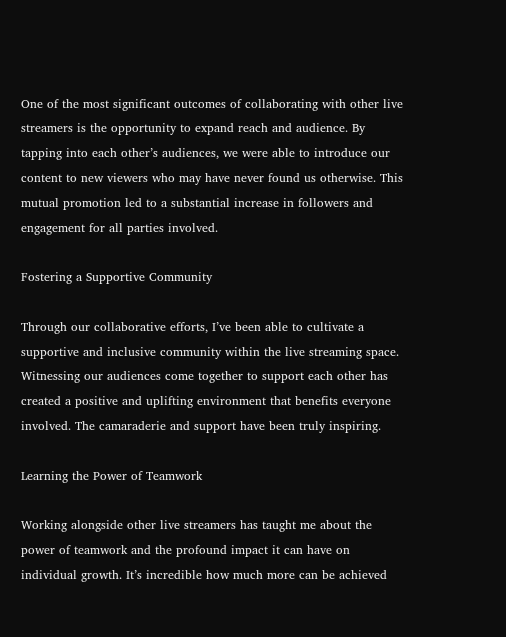One of the most significant outcomes of collaborating with other live streamers is the opportunity to expand reach and audience. By tapping into each other’s audiences, we were able to introduce our content to new viewers who may have never found us otherwise. This mutual promotion led to a substantial increase in followers and engagement for all parties involved.

Fostering a Supportive Community

Through our collaborative efforts, I’ve been able to cultivate a supportive and inclusive community within the live streaming space. Witnessing our audiences come together to support each other has created a positive and uplifting environment that benefits everyone involved. The camaraderie and support have been truly inspiring.

Learning the Power of Teamwork

Working alongside other live streamers has taught me about the power of teamwork and the profound impact it can have on individual growth. It’s incredible how much more can be achieved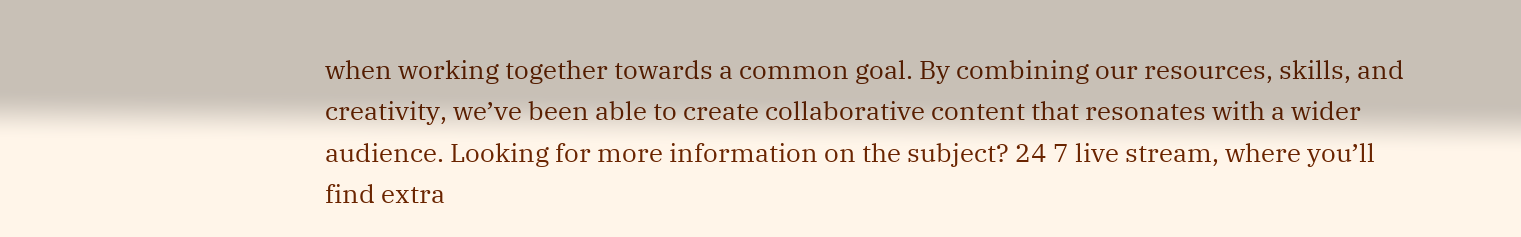when working together towards a common goal. By combining our resources, skills, and creativity, we’ve been able to create collaborative content that resonates with a wider audience. Looking for more information on the subject? 24 7 live stream, where you’ll find extra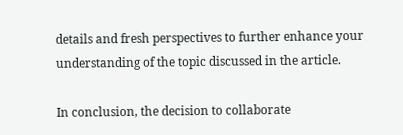details and fresh perspectives to further enhance your understanding of the topic discussed in the article.

In conclusion, the decision to collaborate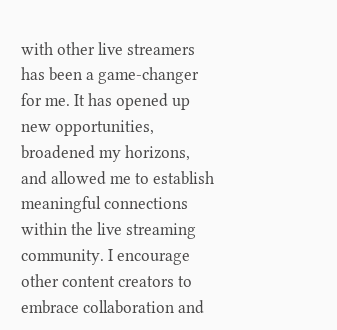with other live streamers has been a game-changer for me. It has opened up new opportunities, broadened my horizons, and allowed me to establish meaningful connections within the live streaming community. I encourage other content creators to embrace collaboration and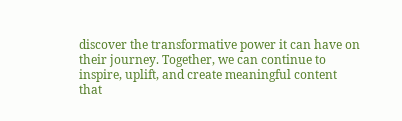discover the transformative power it can have on their journey. Together, we can continue to inspire, uplift, and create meaningful content that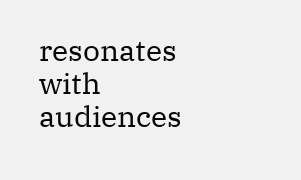resonates with audiences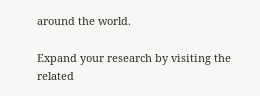around the world.

Expand your research by visiting the related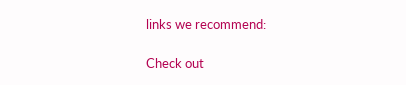links we recommend:

Check out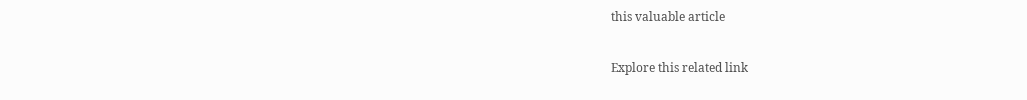this valuable article

Explore this related link